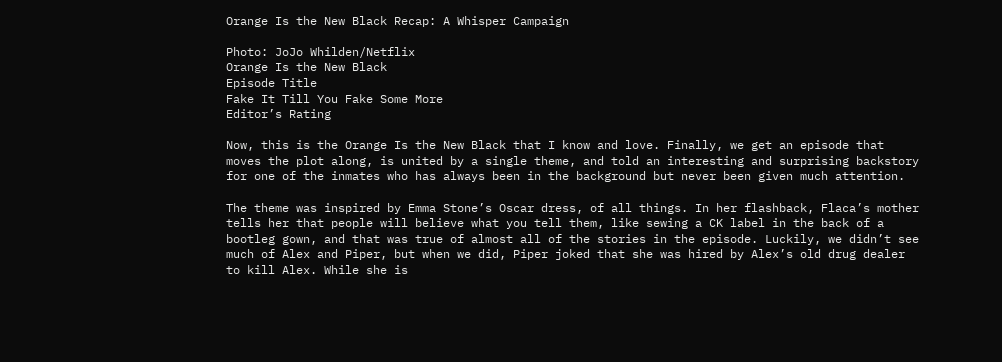Orange Is the New Black Recap: A Whisper Campaign

Photo: JoJo Whilden/Netflix
Orange Is the New Black
Episode Title
Fake It Till You Fake Some More
Editor’s Rating

Now, this is the Orange Is the New Black that I know and love. Finally, we get an episode that moves the plot along, is united by a single theme, and told an interesting and surprising backstory for one of the inmates who has always been in the background but never been given much attention.

The theme was inspired by Emma Stone’s Oscar dress, of all things. In her flashback, Flaca’s mother tells her that people will believe what you tell them, like sewing a CK label in the back of a bootleg gown, and that was true of almost all of the stories in the episode. Luckily, we didn’t see much of Alex and Piper, but when we did, Piper joked that she was hired by Alex’s old drug dealer to kill Alex. While she is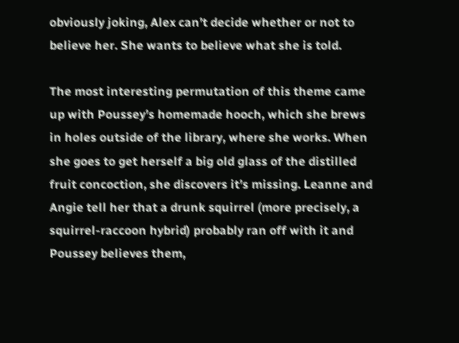obviously joking, Alex can’t decide whether or not to believe her. She wants to believe what she is told.

The most interesting permutation of this theme came up with Poussey’s homemade hooch, which she brews in holes outside of the library, where she works. When she goes to get herself a big old glass of the distilled fruit concoction, she discovers it’s missing. Leanne and Angie tell her that a drunk squirrel (more precisely, a squirrel-raccoon hybrid) probably ran off with it and Poussey believes them,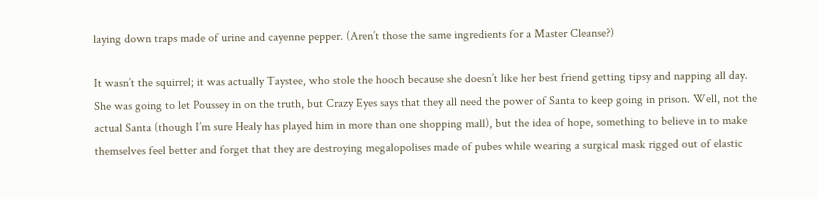laying down traps made of urine and cayenne pepper. (Aren’t those the same ingredients for a Master Cleanse?)

It wasn’t the squirrel; it was actually Taystee, who stole the hooch because she doesn’t like her best friend getting tipsy and napping all day. She was going to let Poussey in on the truth, but Crazy Eyes says that they all need the power of Santa to keep going in prison. Well, not the actual Santa (though I’m sure Healy has played him in more than one shopping mall), but the idea of hope, something to believe in to make themselves feel better and forget that they are destroying megalopolises made of pubes while wearing a surgical mask rigged out of elastic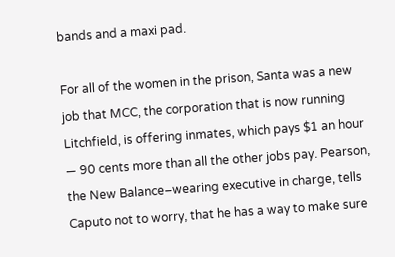bands and a maxi pad.

For all of the women in the prison, Santa was a new job that MCC, the corporation that is now running Litchfield, is offering inmates, which pays $1 an hour — 90 cents more than all the other jobs pay. Pearson, the New Balance–wearing executive in charge, tells Caputo not to worry, that he has a way to make sure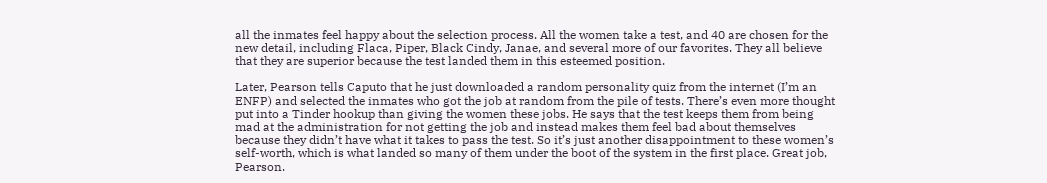all the inmates feel happy about the selection process. All the women take a test, and 40 are chosen for the new detail, including Flaca, Piper, Black Cindy, Janae, and several more of our favorites. They all believe that they are superior because the test landed them in this esteemed position.

Later, Pearson tells Caputo that he just downloaded a random personality quiz from the internet (I’m an ENFP) and selected the inmates who got the job at random from the pile of tests. There’s even more thought put into a Tinder hookup than giving the women these jobs. He says that the test keeps them from being mad at the administration for not getting the job and instead makes them feel bad about themselves because they didn’t have what it takes to pass the test. So it’s just another disappointment to these women’s self-worth, which is what landed so many of them under the boot of the system in the first place. Great job, Pearson.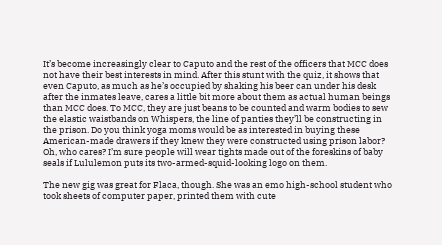It’s become increasingly clear to Caputo and the rest of the officers that MCC does not have their best interests in mind. After this stunt with the quiz, it shows that even Caputo, as much as he’s occupied by shaking his beer can under his desk after the inmates leave, cares a little bit more about them as actual human beings than MCC does. To MCC, they are just beans to be counted and warm bodies to sew the elastic waistbands on Whispers, the line of panties they’ll be constructing in the prison. Do you think yoga moms would be as interested in buying these American-made drawers if they knew they were constructed using prison labor? Oh, who cares? I’m sure people will wear tights made out of the foreskins of baby seals if Lululemon puts its two-armed-squid-looking logo on them.

The new gig was great for Flaca, though. She was an emo high-school student who took sheets of computer paper, printed them with cute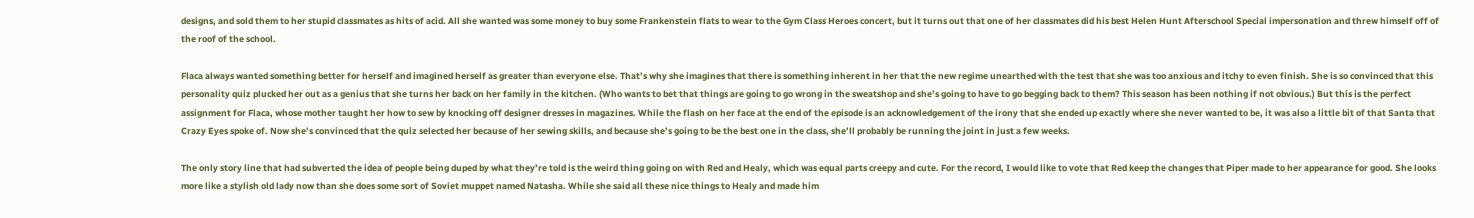designs, and sold them to her stupid classmates as hits of acid. All she wanted was some money to buy some Frankenstein flats to wear to the Gym Class Heroes concert, but it turns out that one of her classmates did his best Helen Hunt Afterschool Special impersonation and threw himself off of the roof of the school.

Flaca always wanted something better for herself and imagined herself as greater than everyone else. That’s why she imagines that there is something inherent in her that the new regime unearthed with the test that she was too anxious and itchy to even finish. She is so convinced that this personality quiz plucked her out as a genius that she turns her back on her family in the kitchen. (Who wants to bet that things are going to go wrong in the sweatshop and she’s going to have to go begging back to them? This season has been nothing if not obvious.) But this is the perfect assignment for Flaca, whose mother taught her how to sew by knocking off designer dresses in magazines. While the flash on her face at the end of the episode is an acknowledgement of the irony that she ended up exactly where she never wanted to be, it was also a little bit of that Santa that Crazy Eyes spoke of. Now she’s convinced that the quiz selected her because of her sewing skills, and because she’s going to be the best one in the class, she’ll probably be running the joint in just a few weeks.

The only story line that had subverted the idea of people being duped by what they’re told is the weird thing going on with Red and Healy, which was equal parts creepy and cute. For the record, I would like to vote that Red keep the changes that Piper made to her appearance for good. She looks more like a stylish old lady now than she does some sort of Soviet muppet named Natasha. While she said all these nice things to Healy and made him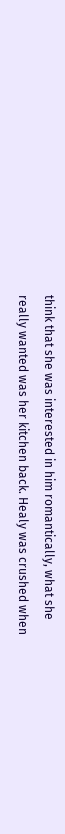think that she was interested in him romantically, what she really wanted was her kitchen back. Healy was crushed when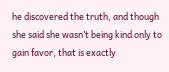he discovered the truth, and though she said she wasn’t being kind only to gain favor, that is exactly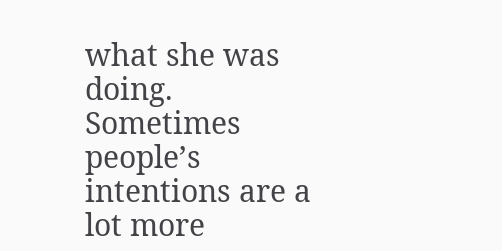what she was doing. Sometimes people’s intentions are a lot more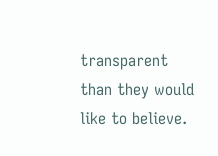transparent than they would like to believe.